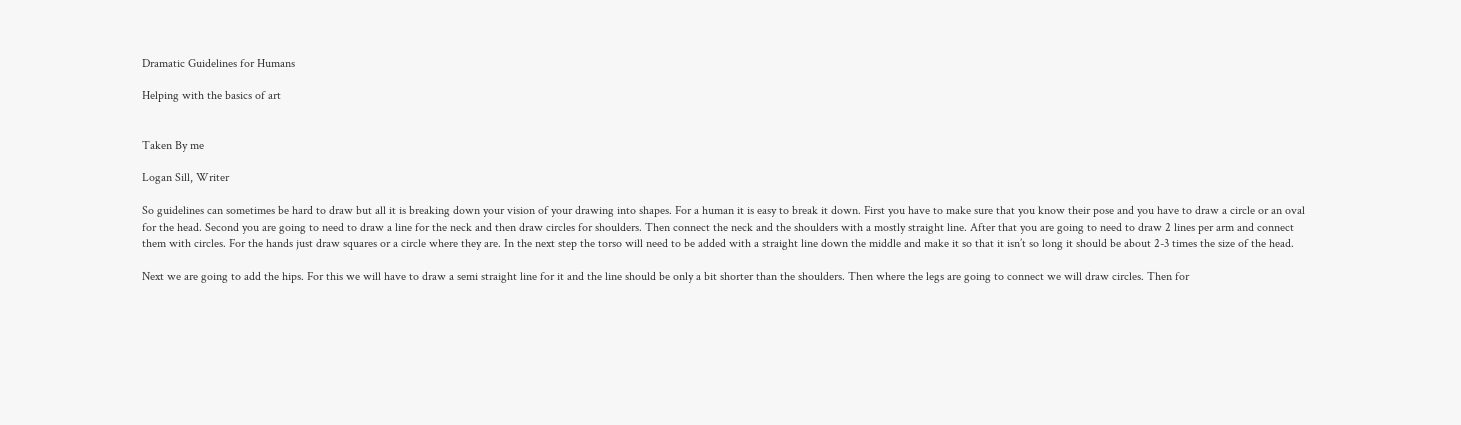Dramatic Guidelines for Humans

Helping with the basics of art


Taken By me

Logan Sill, Writer

So guidelines can sometimes be hard to draw but all it is breaking down your vision of your drawing into shapes. For a human it is easy to break it down. First you have to make sure that you know their pose and you have to draw a circle or an oval for the head. Second you are going to need to draw a line for the neck and then draw circles for shoulders. Then connect the neck and the shoulders with a mostly straight line. After that you are going to need to draw 2 lines per arm and connect them with circles. For the hands just draw squares or a circle where they are. In the next step the torso will need to be added with a straight line down the middle and make it so that it isn’t so long it should be about 2-3 times the size of the head.

Next we are going to add the hips. For this we will have to draw a semi straight line for it and the line should be only a bit shorter than the shoulders. Then where the legs are going to connect we will draw circles. Then for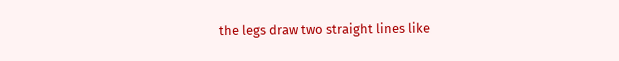the legs draw two straight lines like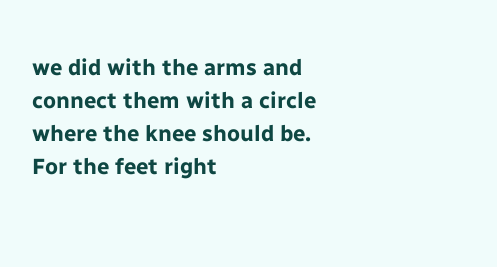we did with the arms and connect them with a circle where the knee should be. For the feet right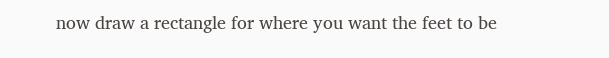now draw a rectangle for where you want the feet to be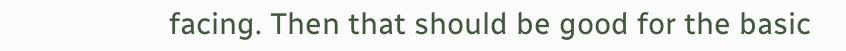facing. Then that should be good for the basic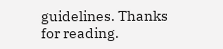guidelines. Thanks for reading.